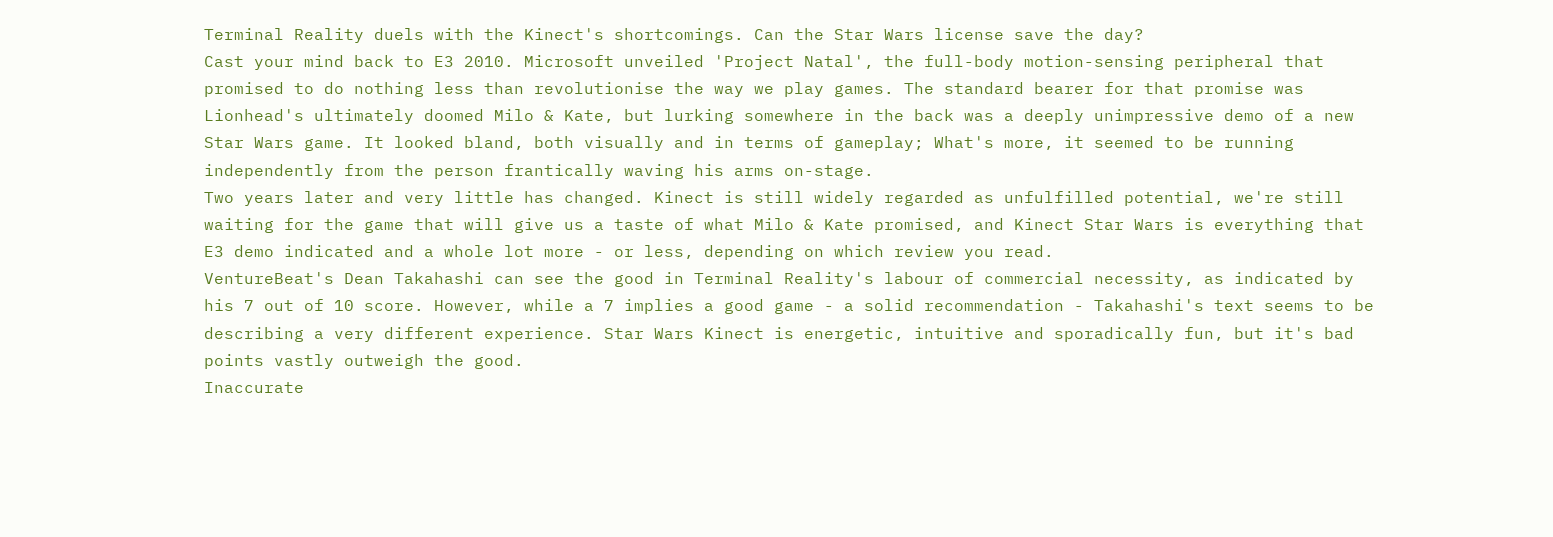Terminal Reality duels with the Kinect's shortcomings. Can the Star Wars license save the day?
Cast your mind back to E3 2010. Microsoft unveiled 'Project Natal', the full-body motion-sensing peripheral that promised to do nothing less than revolutionise the way we play games. The standard bearer for that promise was Lionhead's ultimately doomed Milo & Kate, but lurking somewhere in the back was a deeply unimpressive demo of a new Star Wars game. It looked bland, both visually and in terms of gameplay; What's more, it seemed to be running independently from the person frantically waving his arms on-stage.
Two years later and very little has changed. Kinect is still widely regarded as unfulfilled potential, we're still waiting for the game that will give us a taste of what Milo & Kate promised, and Kinect Star Wars is everything that E3 demo indicated and a whole lot more - or less, depending on which review you read.
VentureBeat's Dean Takahashi can see the good in Terminal Reality's labour of commercial necessity, as indicated by his 7 out of 10 score. However, while a 7 implies a good game - a solid recommendation - Takahashi's text seems to be describing a very different experience. Star Wars Kinect is energetic, intuitive and sporadically fun, but it's bad points vastly outweigh the good.
Inaccurate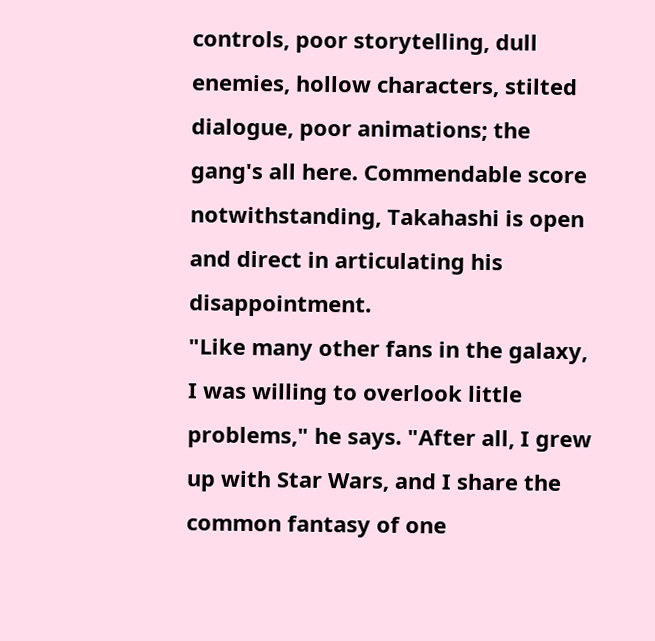controls, poor storytelling, dull enemies, hollow characters, stilted dialogue, poor animations; the gang's all here. Commendable score notwithstanding, Takahashi is open and direct in articulating his disappointment.
"Like many other fans in the galaxy, I was willing to overlook little problems," he says. "After all, I grew up with Star Wars, and I share the common fantasy of one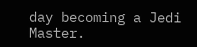day becoming a Jedi Master.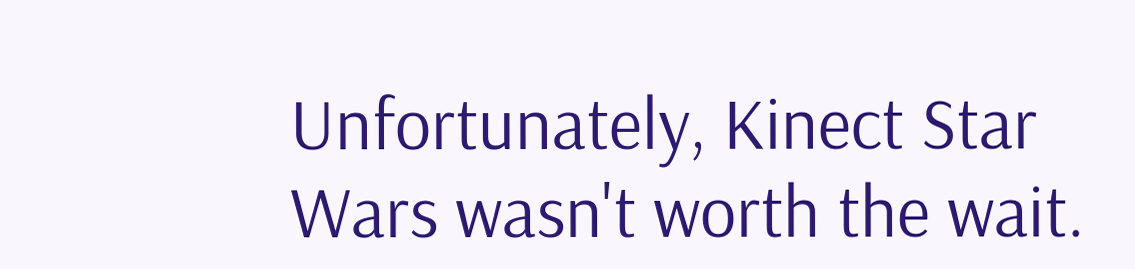Unfortunately, Kinect Star Wars wasn't worth the wait.